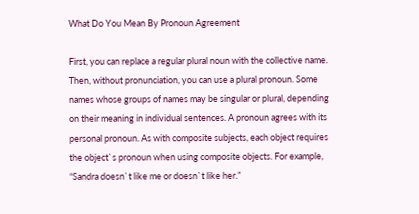What Do You Mean By Pronoun Agreement

First, you can replace a regular plural noun with the collective name. Then, without pronunciation, you can use a plural pronoun. Some names whose groups of names may be singular or plural, depending on their meaning in individual sentences. A pronoun agrees with its personal pronoun. As with composite subjects, each object requires the object`s pronoun when using composite objects. For example, “Sandra doesn`t like me or doesn`t like her.”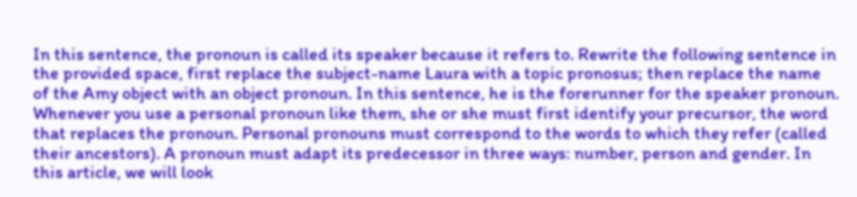In this sentence, the pronoun is called its speaker because it refers to. Rewrite the following sentence in the provided space, first replace the subject-name Laura with a topic pronosus; then replace the name of the Amy object with an object pronoun. In this sentence, he is the forerunner for the speaker pronoun. Whenever you use a personal pronoun like them, she or she must first identify your precursor, the word that replaces the pronoun. Personal pronouns must correspond to the words to which they refer (called their ancestors). A pronoun must adapt its predecessor in three ways: number, person and gender. In this article, we will look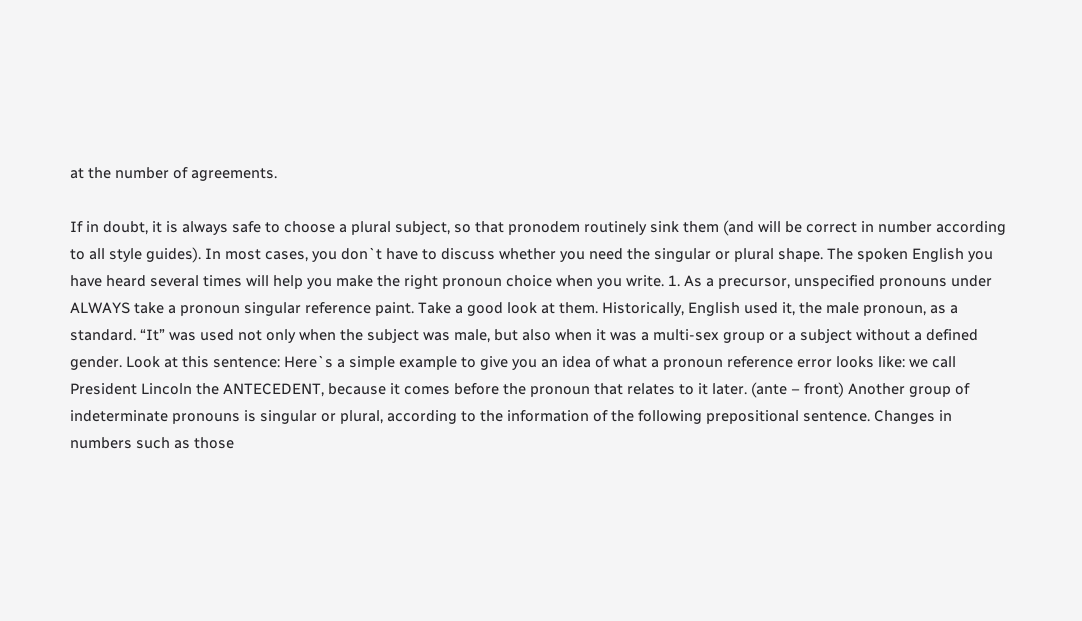at the number of agreements.

If in doubt, it is always safe to choose a plural subject, so that pronodem routinely sink them (and will be correct in number according to all style guides). In most cases, you don`t have to discuss whether you need the singular or plural shape. The spoken English you have heard several times will help you make the right pronoun choice when you write. 1. As a precursor, unspecified pronouns under ALWAYS take a pronoun singular reference paint. Take a good look at them. Historically, English used it, the male pronoun, as a standard. “It” was used not only when the subject was male, but also when it was a multi-sex group or a subject without a defined gender. Look at this sentence: Here`s a simple example to give you an idea of what a pronoun reference error looks like: we call President Lincoln the ANTECEDENT, because it comes before the pronoun that relates to it later. (ante – front) Another group of indeterminate pronouns is singular or plural, according to the information of the following prepositional sentence. Changes in numbers such as those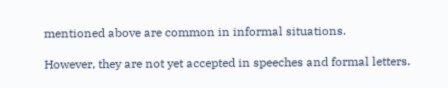mentioned above are common in informal situations.

However, they are not yet accepted in speeches and formal letters.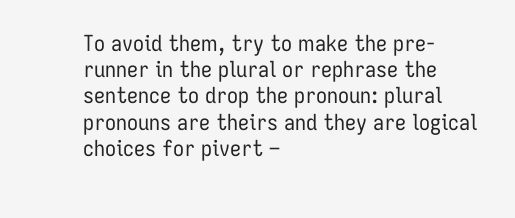To avoid them, try to make the pre-runner in the plural or rephrase the sentence to drop the pronoun: plural pronouns are theirs and they are logical choices for pivert –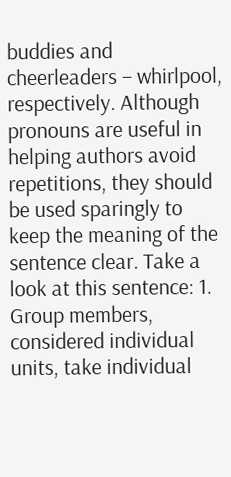buddies and cheerleaders – whirlpool, respectively. Although pronouns are useful in helping authors avoid repetitions, they should be used sparingly to keep the meaning of the sentence clear. Take a look at this sentence: 1. Group members, considered individual units, take individual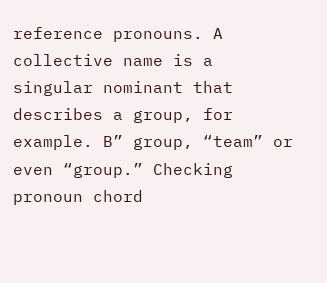reference pronouns. A collective name is a singular nominant that describes a group, for example. B” group, “team” or even “group.” Checking pronoun chord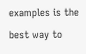examples is the best way to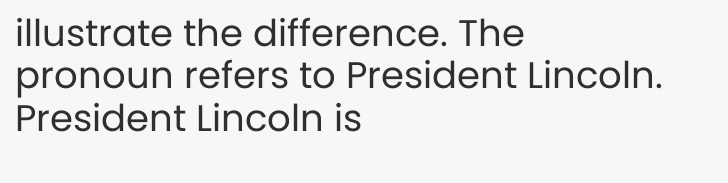illustrate the difference. The pronoun refers to President Lincoln. President Lincoln is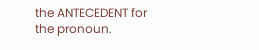the ANTECEDENT for the pronoun.